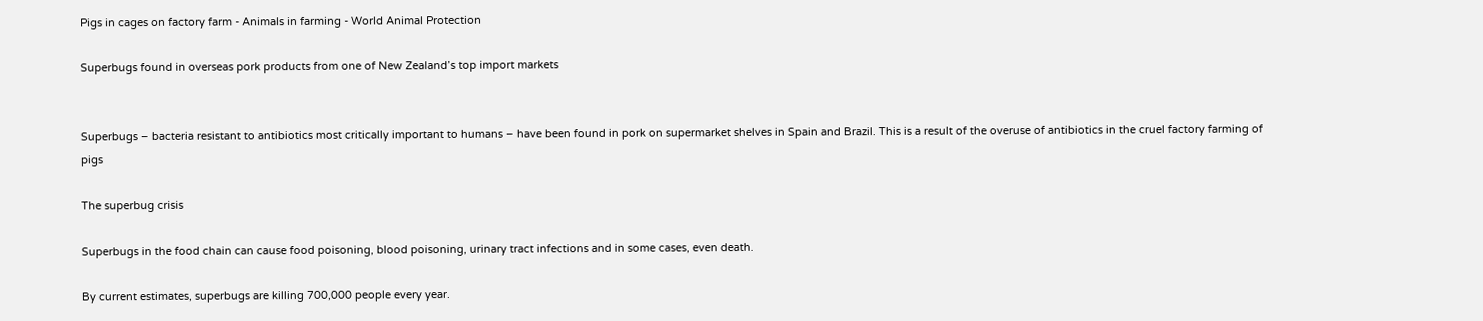Pigs in cages on factory farm - Animals in farming - World Animal Protection

Superbugs found in overseas pork products from one of New Zealand’s top import markets


Superbugs – bacteria resistant to antibiotics most critically important to humans – have been found in pork on supermarket shelves in Spain and Brazil. This is a result of the overuse of antibiotics in the cruel factory farming of pigs

The superbug crisis

Superbugs in the food chain can cause food poisoning, blood poisoning, urinary tract infections and in some cases, even death.

By current estimates, superbugs are killing 700,000 people every year.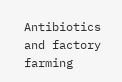Antibiotics and factory farming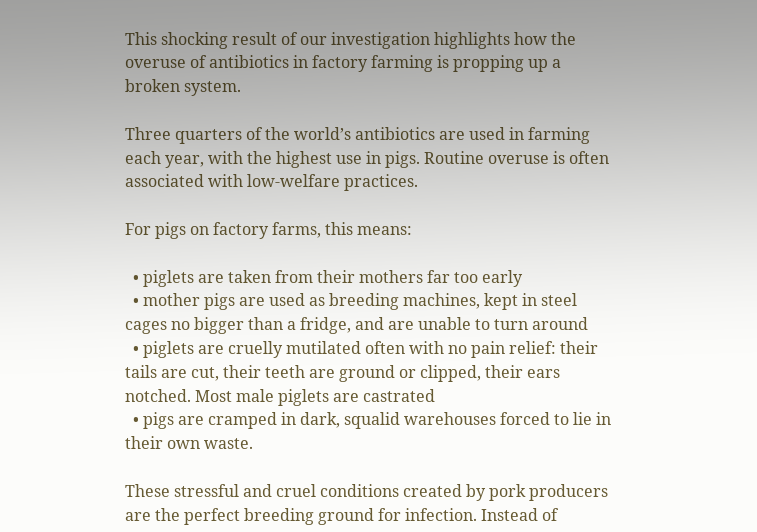This shocking result of our investigation highlights how the overuse of antibiotics in factory farming is propping up a broken system.

Three quarters of the world’s antibiotics are used in farming each year, with the highest use in pigs. Routine overuse is often associated with low-welfare practices.

For pigs on factory farms, this means:

  • piglets are taken from their mothers far too early
  • mother pigs are used as breeding machines, kept in steel cages no bigger than a fridge, and are unable to turn around
  • piglets are cruelly mutilated often with no pain relief: their tails are cut, their teeth are ground or clipped, their ears notched. Most male piglets are castrated
  • pigs are cramped in dark, squalid warehouses forced to lie in their own waste.

These stressful and cruel conditions created by pork producers are the perfect breeding ground for infection. Instead of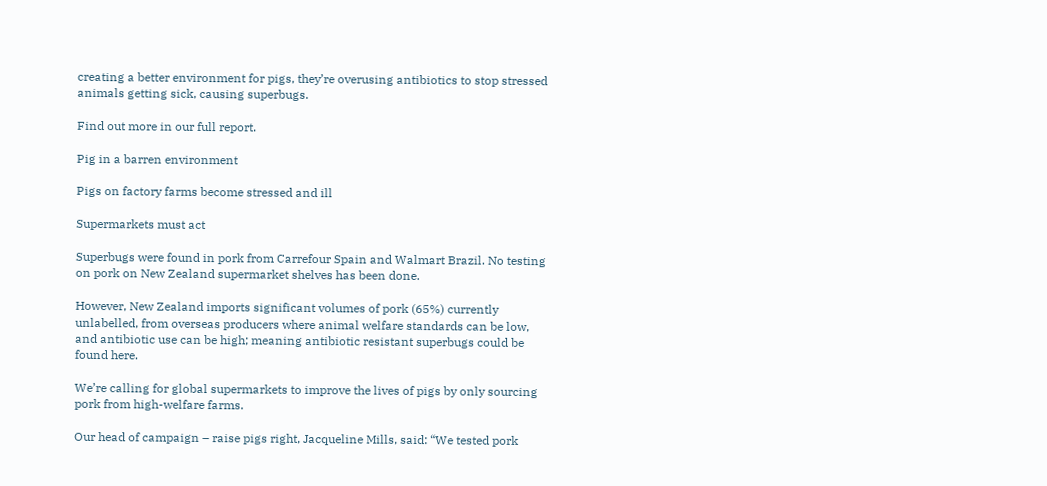creating a better environment for pigs, they’re overusing antibiotics to stop stressed animals getting sick, causing superbugs.

Find out more in our full report.

Pig in a barren environment

Pigs on factory farms become stressed and ill

Supermarkets must act

Superbugs were found in pork from Carrefour Spain and Walmart Brazil. No testing on pork on New Zealand supermarket shelves has been done.

However, New Zealand imports significant volumes of pork (65%) currently unlabelled, from overseas producers where animal welfare standards can be low, and antibiotic use can be high; meaning antibiotic resistant superbugs could be found here.

We’re calling for global supermarkets to improve the lives of pigs by only sourcing pork from high-welfare farms.

Our head of campaign – raise pigs right, Jacqueline Mills, said: “We tested pork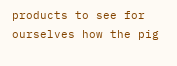products to see for ourselves how the pig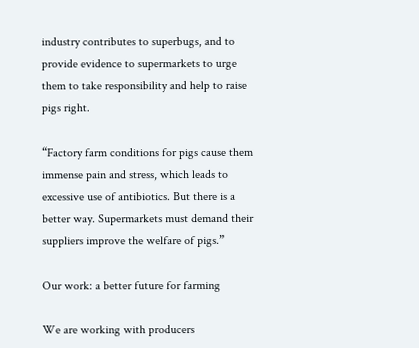industry contributes to superbugs, and to provide evidence to supermarkets to urge them to take responsibility and help to raise pigs right.

“Factory farm conditions for pigs cause them immense pain and stress, which leads to excessive use of antibiotics. But there is a better way. Supermarkets must demand their suppliers improve the welfare of pigs.”

Our work: a better future for farming

We are working with producers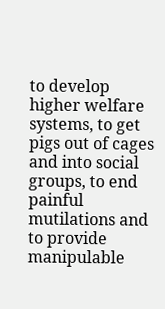to develop higher welfare systems, to get pigs out of cages and into social groups, to end painful mutilations and to provide manipulable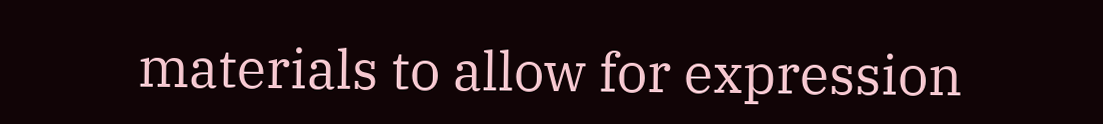materials to allow for expression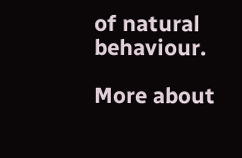of natural behaviour.

More about